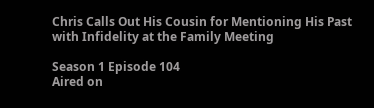Chris Calls Out His Cousin for Mentioning His Past with Infidelity at the Family Meeting

Season 1 Episode 104
Aired on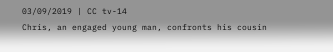03/09/2019 | CC tv-14
Chris, an engaged young man, confronts his cousin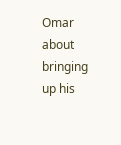Omar about bringing up his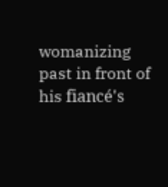womanizing past in front of his fiancé's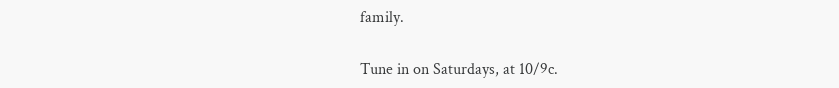family.

Tune in on Saturdays, at 10/9c.